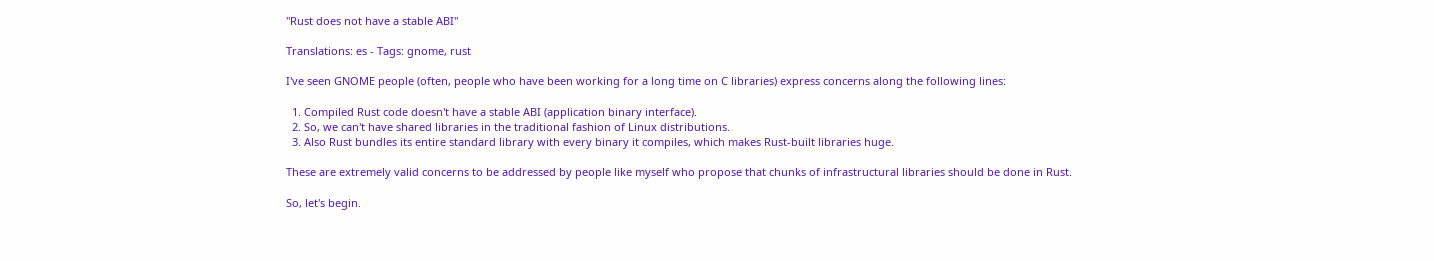"Rust does not have a stable ABI"

Translations: es - Tags: gnome, rust

I've seen GNOME people (often, people who have been working for a long time on C libraries) express concerns along the following lines:

  1. Compiled Rust code doesn't have a stable ABI (application binary interface).
  2. So, we can't have shared libraries in the traditional fashion of Linux distributions.
  3. Also Rust bundles its entire standard library with every binary it compiles, which makes Rust-built libraries huge.

These are extremely valid concerns to be addressed by people like myself who propose that chunks of infrastructural libraries should be done in Rust.

So, let's begin.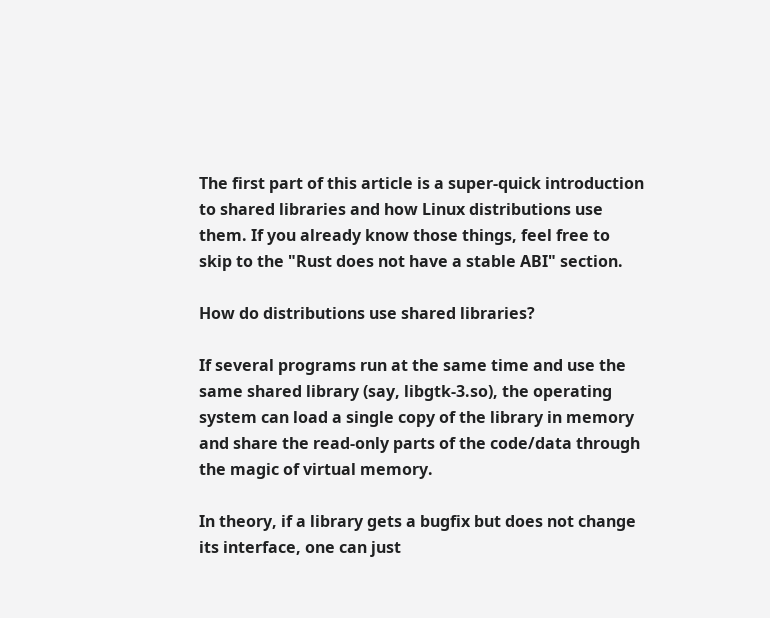The first part of this article is a super-quick introduction to shared libraries and how Linux distributions use them. If you already know those things, feel free to skip to the "Rust does not have a stable ABI" section.

How do distributions use shared libraries?

If several programs run at the same time and use the same shared library (say, libgtk-3.so), the operating system can load a single copy of the library in memory and share the read-only parts of the code/data through the magic of virtual memory.

In theory, if a library gets a bugfix but does not change its interface, one can just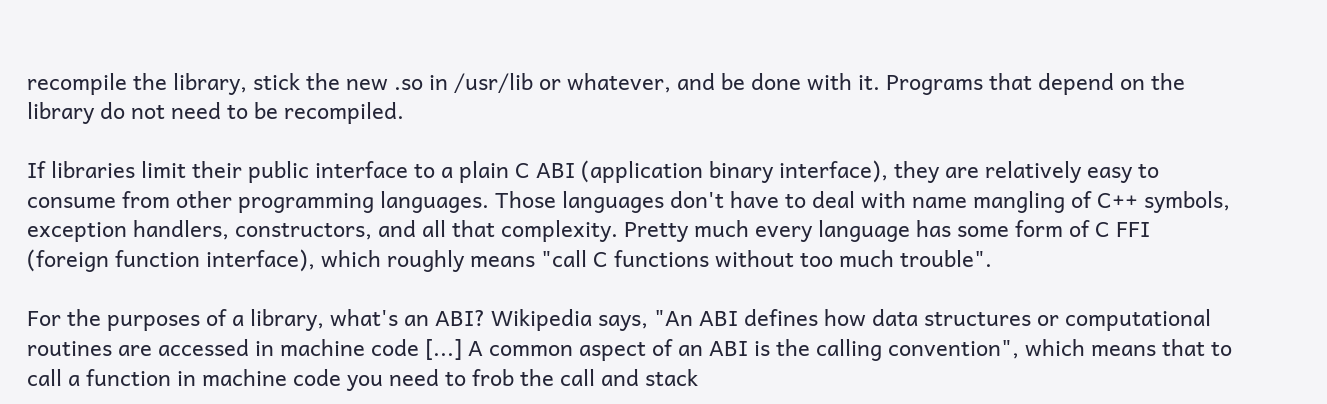recompile the library, stick the new .so in /usr/lib or whatever, and be done with it. Programs that depend on the library do not need to be recompiled.

If libraries limit their public interface to a plain C ABI (application binary interface), they are relatively easy to consume from other programming languages. Those languages don't have to deal with name mangling of C++ symbols, exception handlers, constructors, and all that complexity. Pretty much every language has some form of C FFI (foreign function interface), which roughly means "call C functions without too much trouble".

For the purposes of a library, what's an ABI? Wikipedia says, "An ABI defines how data structures or computational routines are accessed in machine code [...] A common aspect of an ABI is the calling convention", which means that to call a function in machine code you need to frob the call and stack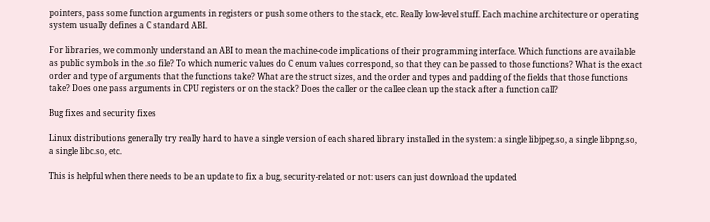pointers, pass some function arguments in registers or push some others to the stack, etc. Really low-level stuff. Each machine architecture or operating system usually defines a C standard ABI.

For libraries, we commonly understand an ABI to mean the machine-code implications of their programming interface. Which functions are available as public symbols in the .so file? To which numeric values do C enum values correspond, so that they can be passed to those functions? What is the exact order and type of arguments that the functions take? What are the struct sizes, and the order and types and padding of the fields that those functions take? Does one pass arguments in CPU registers or on the stack? Does the caller or the callee clean up the stack after a function call?

Bug fixes and security fixes

Linux distributions generally try really hard to have a single version of each shared library installed in the system: a single libjpeg.so, a single libpng.so, a single libc.so, etc.

This is helpful when there needs to be an update to fix a bug, security-related or not: users can just download the updated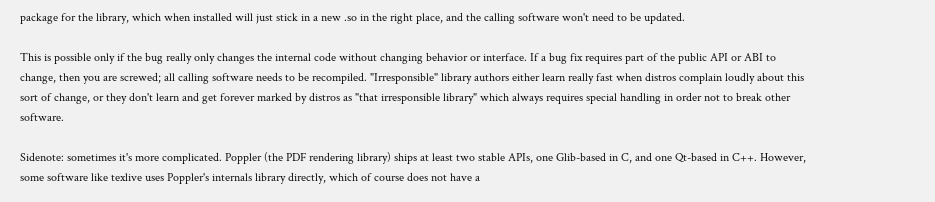package for the library, which when installed will just stick in a new .so in the right place, and the calling software won't need to be updated.

This is possible only if the bug really only changes the internal code without changing behavior or interface. If a bug fix requires part of the public API or ABI to change, then you are screwed; all calling software needs to be recompiled. "Irresponsible" library authors either learn really fast when distros complain loudly about this sort of change, or they don't learn and get forever marked by distros as "that irresponsible library" which always requires special handling in order not to break other software.

Sidenote: sometimes it's more complicated. Poppler (the PDF rendering library) ships at least two stable APIs, one Glib-based in C, and one Qt-based in C++. However, some software like texlive uses Poppler's internals library directly, which of course does not have a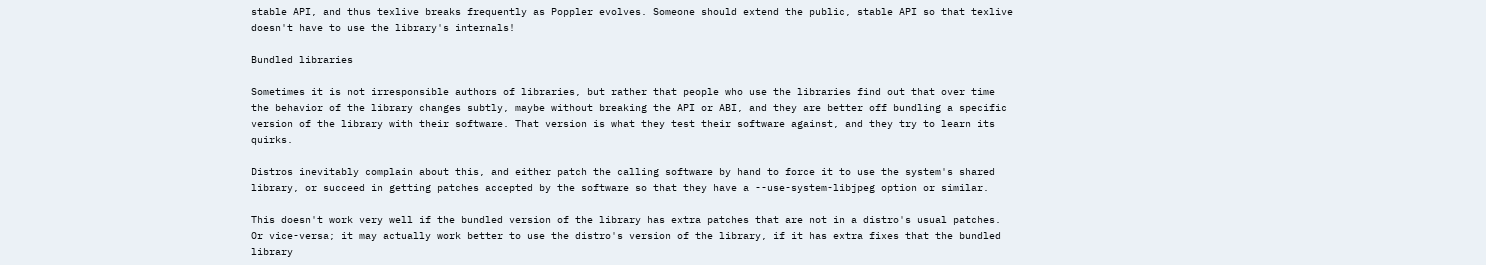stable API, and thus texlive breaks frequently as Poppler evolves. Someone should extend the public, stable API so that texlive doesn't have to use the library's internals!

Bundled libraries

Sometimes it is not irresponsible authors of libraries, but rather that people who use the libraries find out that over time the behavior of the library changes subtly, maybe without breaking the API or ABI, and they are better off bundling a specific version of the library with their software. That version is what they test their software against, and they try to learn its quirks.

Distros inevitably complain about this, and either patch the calling software by hand to force it to use the system's shared library, or succeed in getting patches accepted by the software so that they have a --use-system-libjpeg option or similar.

This doesn't work very well if the bundled version of the library has extra patches that are not in a distro's usual patches. Or vice-versa; it may actually work better to use the distro's version of the library, if it has extra fixes that the bundled library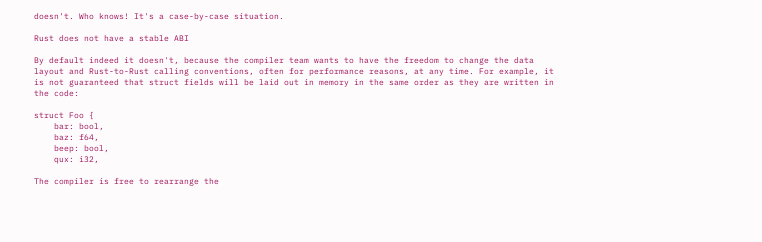doesn't. Who knows! It's a case-by-case situation.

Rust does not have a stable ABI

By default indeed it doesn't, because the compiler team wants to have the freedom to change the data layout and Rust-to-Rust calling conventions, often for performance reasons, at any time. For example, it is not guaranteed that struct fields will be laid out in memory in the same order as they are written in the code:

struct Foo {
    bar: bool,
    baz: f64,
    beep: bool,
    qux: i32,

The compiler is free to rearrange the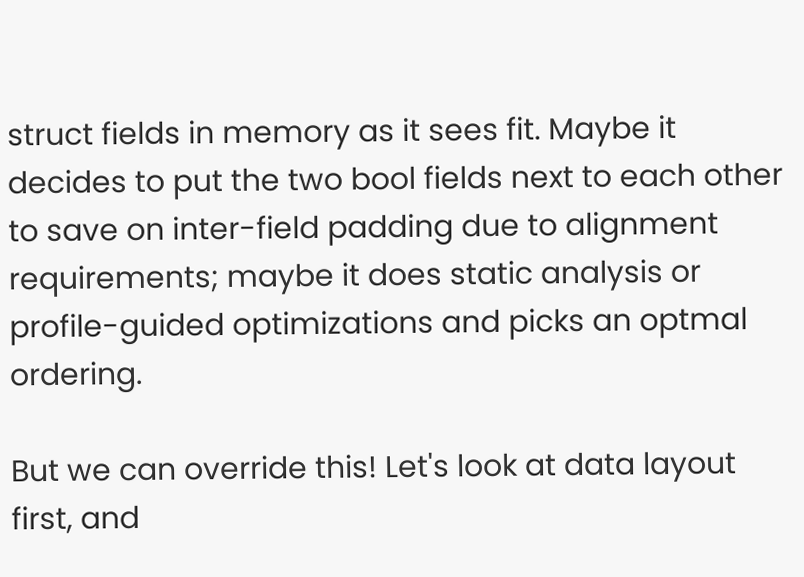struct fields in memory as it sees fit. Maybe it decides to put the two bool fields next to each other to save on inter-field padding due to alignment requirements; maybe it does static analysis or profile-guided optimizations and picks an optmal ordering.

But we can override this! Let's look at data layout first, and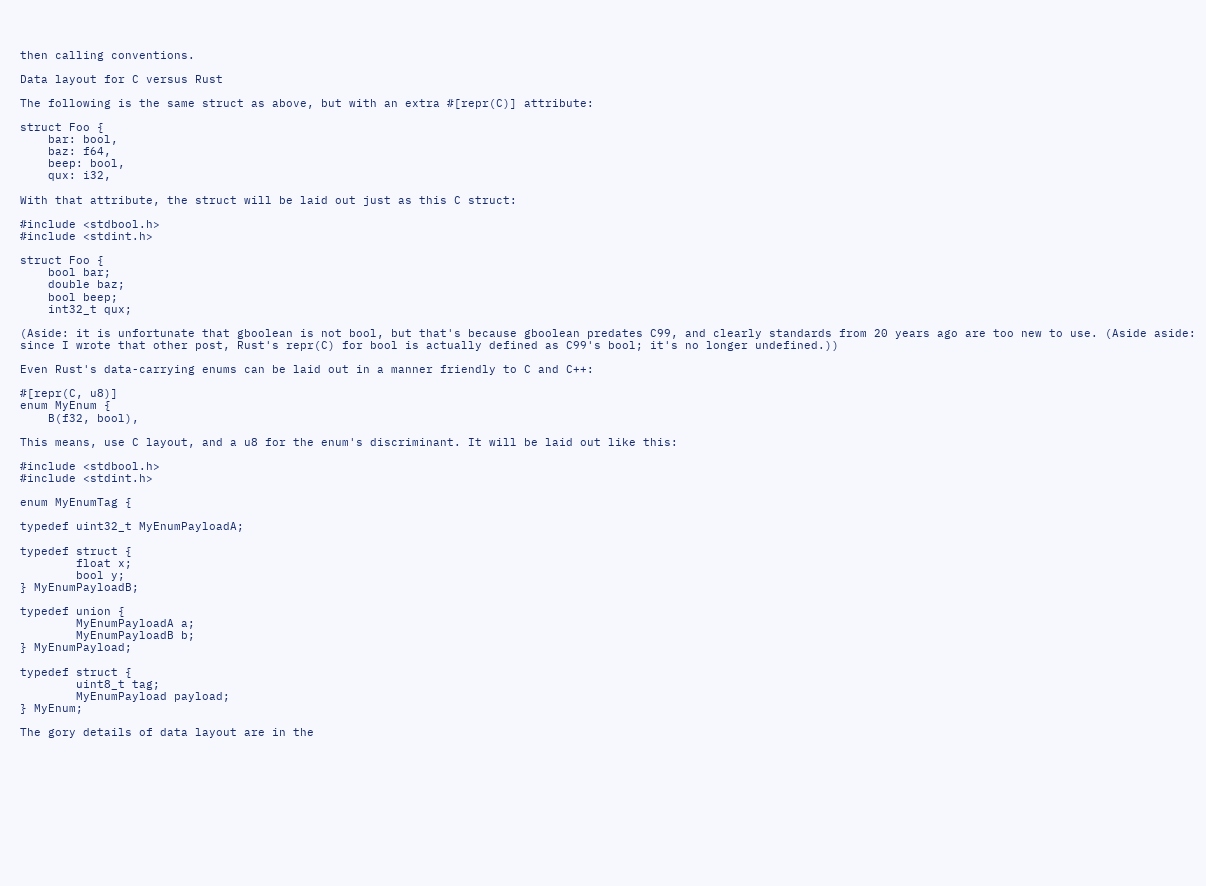then calling conventions.

Data layout for C versus Rust

The following is the same struct as above, but with an extra #[repr(C)] attribute:

struct Foo {
    bar: bool,
    baz: f64,
    beep: bool,
    qux: i32,

With that attribute, the struct will be laid out just as this C struct:

#include <stdbool.h>
#include <stdint.h>

struct Foo {
    bool bar;
    double baz;
    bool beep;
    int32_t qux;

(Aside: it is unfortunate that gboolean is not bool, but that's because gboolean predates C99, and clearly standards from 20 years ago are too new to use. (Aside aside: since I wrote that other post, Rust's repr(C) for bool is actually defined as C99's bool; it's no longer undefined.))

Even Rust's data-carrying enums can be laid out in a manner friendly to C and C++:

#[repr(C, u8)]
enum MyEnum {
    B(f32, bool),

This means, use C layout, and a u8 for the enum's discriminant. It will be laid out like this:

#include <stdbool.h>
#include <stdint.h>

enum MyEnumTag {

typedef uint32_t MyEnumPayloadA;

typedef struct {
        float x;
        bool y;
} MyEnumPayloadB;

typedef union {
        MyEnumPayloadA a;
        MyEnumPayloadB b;
} MyEnumPayload;

typedef struct {
        uint8_t tag;
        MyEnumPayload payload;
} MyEnum;

The gory details of data layout are in the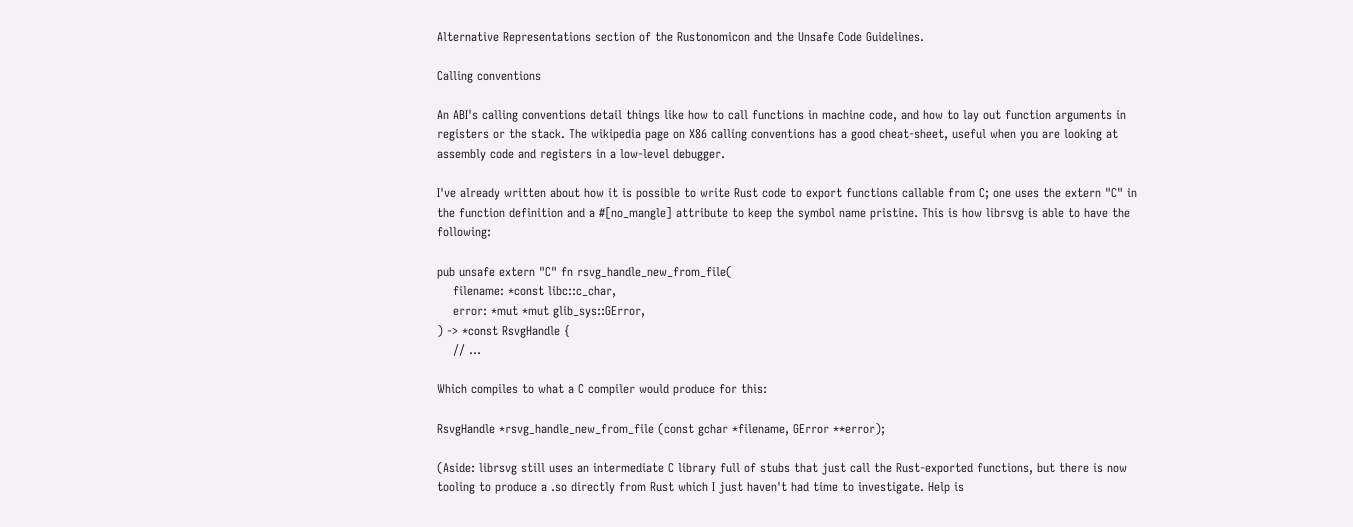Alternative Representations section of the Rustonomicon and the Unsafe Code Guidelines.

Calling conventions

An ABI's calling conventions detail things like how to call functions in machine code, and how to lay out function arguments in registers or the stack. The wikipedia page on X86 calling conventions has a good cheat-sheet, useful when you are looking at assembly code and registers in a low-level debugger.

I've already written about how it is possible to write Rust code to export functions callable from C; one uses the extern "C" in the function definition and a #[no_mangle] attribute to keep the symbol name pristine. This is how librsvg is able to have the following:

pub unsafe extern "C" fn rsvg_handle_new_from_file(
    filename: *const libc::c_char,
    error: *mut *mut glib_sys::GError,
) -> *const RsvgHandle {
    // ...

Which compiles to what a C compiler would produce for this:

RsvgHandle *rsvg_handle_new_from_file (const gchar *filename, GError **error);

(Aside: librsvg still uses an intermediate C library full of stubs that just call the Rust-exported functions, but there is now tooling to produce a .so directly from Rust which I just haven't had time to investigate. Help is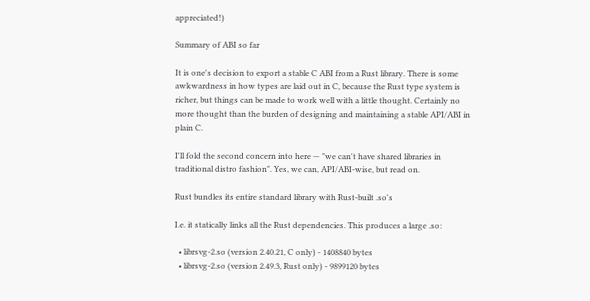appreciated!)

Summary of ABI so far

It is one's decision to export a stable C ABI from a Rust library. There is some awkwardness in how types are laid out in C, because the Rust type system is richer, but things can be made to work well with a little thought. Certainly no more thought than the burden of designing and maintaining a stable API/ABI in plain C.

I'll fold the second concern into here — "we can't have shared libraries in traditional distro fashion". Yes, we can, API/ABI-wise, but read on.

Rust bundles its entire standard library with Rust-built .so's

I.e. it statically links all the Rust dependencies. This produces a large .so:

  • librsvg-2.so (version 2.40.21, C only) - 1408840 bytes
  • librsvg-2.so (version 2.49.3, Rust only) - 9899120 bytes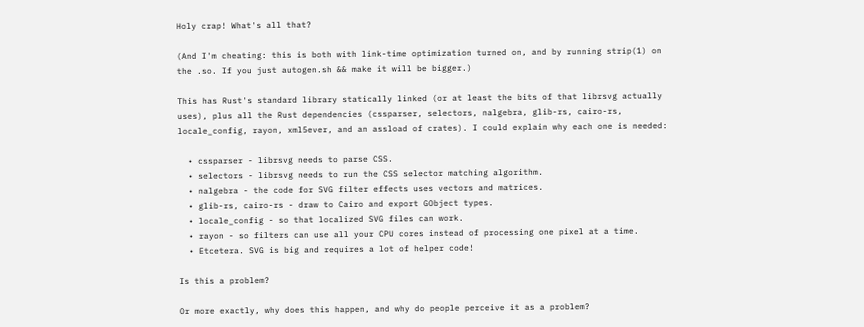Holy crap! What's all that?

(And I'm cheating: this is both with link-time optimization turned on, and by running strip(1) on the .so. If you just autogen.sh && make it will be bigger.)

This has Rust's standard library statically linked (or at least the bits of that librsvg actually uses), plus all the Rust dependencies (cssparser, selectors, nalgebra, glib-rs, cairo-rs, locale_config, rayon, xml5ever, and an assload of crates). I could explain why each one is needed:

  • cssparser - librsvg needs to parse CSS.
  • selectors - librsvg needs to run the CSS selector matching algorithm.
  • nalgebra - the code for SVG filter effects uses vectors and matrices.
  • glib-rs, cairo-rs - draw to Cairo and export GObject types.
  • locale_config - so that localized SVG files can work.
  • rayon - so filters can use all your CPU cores instead of processing one pixel at a time.
  • Etcetera. SVG is big and requires a lot of helper code!

Is this a problem?

Or more exactly, why does this happen, and why do people perceive it as a problem?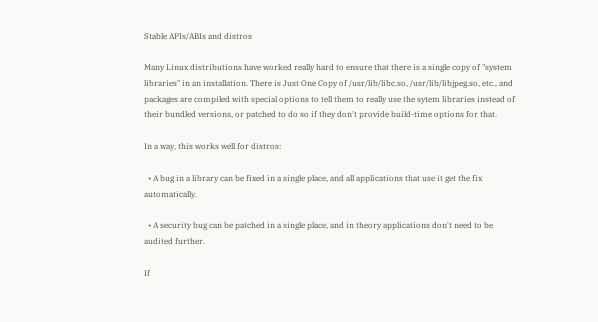Stable APIs/ABIs and distros

Many Linux distributions have worked really hard to ensure that there is a single copy of "system libraries" in an installation. There is Just One Copy of /usr/lib/libc.so, /usr/lib/libjpeg.so, etc., and packages are compiled with special options to tell them to really use the sytem libraries instead of their bundled versions, or patched to do so if they don't provide build-time options for that.

In a way, this works well for distros:

  • A bug in a library can be fixed in a single place, and all applications that use it get the fix automatically.

  • A security bug can be patched in a single place, and in theory applications don't need to be audited further.

If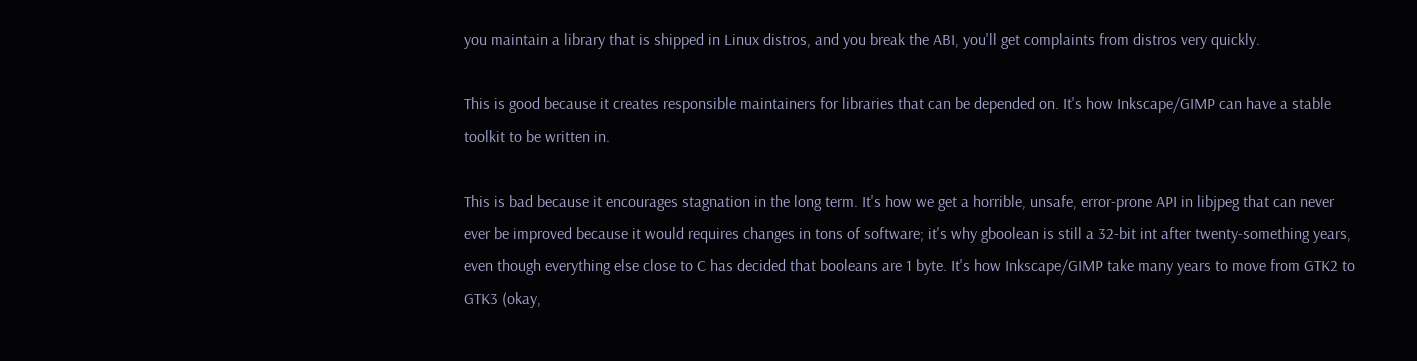you maintain a library that is shipped in Linux distros, and you break the ABI, you'll get complaints from distros very quickly.

This is good because it creates responsible maintainers for libraries that can be depended on. It's how Inkscape/GIMP can have a stable toolkit to be written in.

This is bad because it encourages stagnation in the long term. It's how we get a horrible, unsafe, error-prone API in libjpeg that can never ever be improved because it would requires changes in tons of software; it's why gboolean is still a 32-bit int after twenty-something years, even though everything else close to C has decided that booleans are 1 byte. It's how Inkscape/GIMP take many years to move from GTK2 to GTK3 (okay,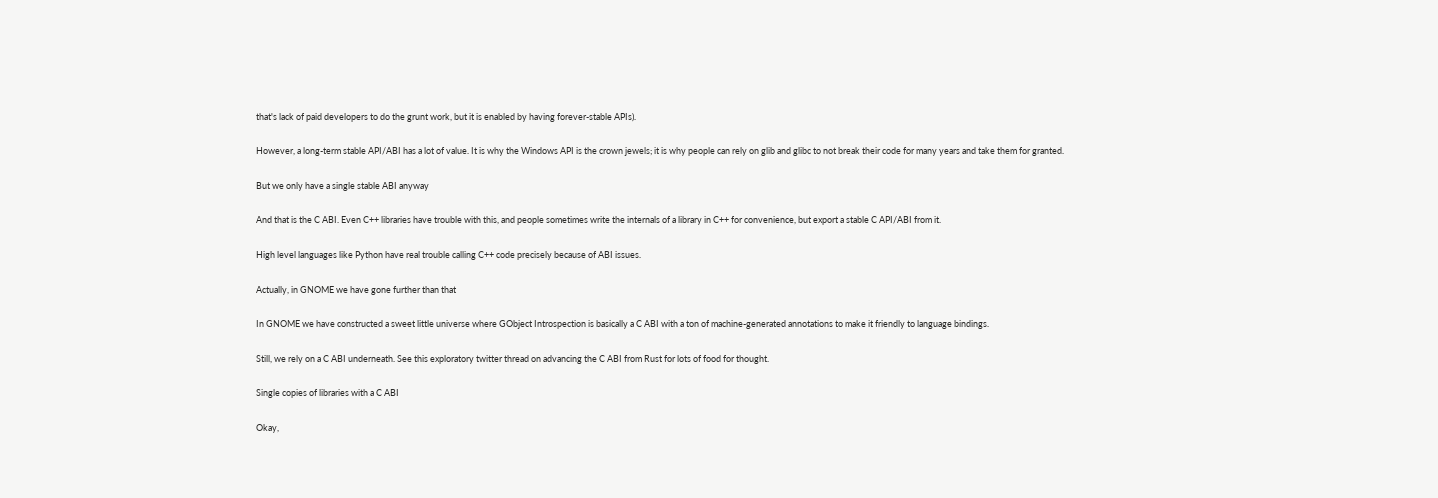that's lack of paid developers to do the grunt work, but it is enabled by having forever-stable APIs).

However, a long-term stable API/ABI has a lot of value. It is why the Windows API is the crown jewels; it is why people can rely on glib and glibc to not break their code for many years and take them for granted.

But we only have a single stable ABI anyway

And that is the C ABI. Even C++ libraries have trouble with this, and people sometimes write the internals of a library in C++ for convenience, but export a stable C API/ABI from it.

High level languages like Python have real trouble calling C++ code precisely because of ABI issues.

Actually, in GNOME we have gone further than that

In GNOME we have constructed a sweet little universe where GObject Introspection is basically a C ABI with a ton of machine-generated annotations to make it friendly to language bindings.

Still, we rely on a C ABI underneath. See this exploratory twitter thread on advancing the C ABI from Rust for lots of food for thought.

Single copies of libraries with a C ABI

Okay,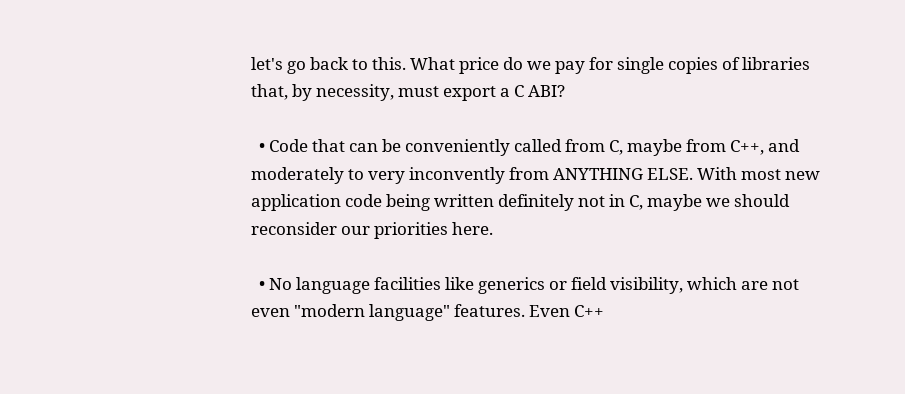let's go back to this. What price do we pay for single copies of libraries that, by necessity, must export a C ABI?

  • Code that can be conveniently called from C, maybe from C++, and moderately to very inconvently from ANYTHING ELSE. With most new application code being written definitely not in C, maybe we should reconsider our priorities here.

  • No language facilities like generics or field visibility, which are not even "modern language" features. Even C++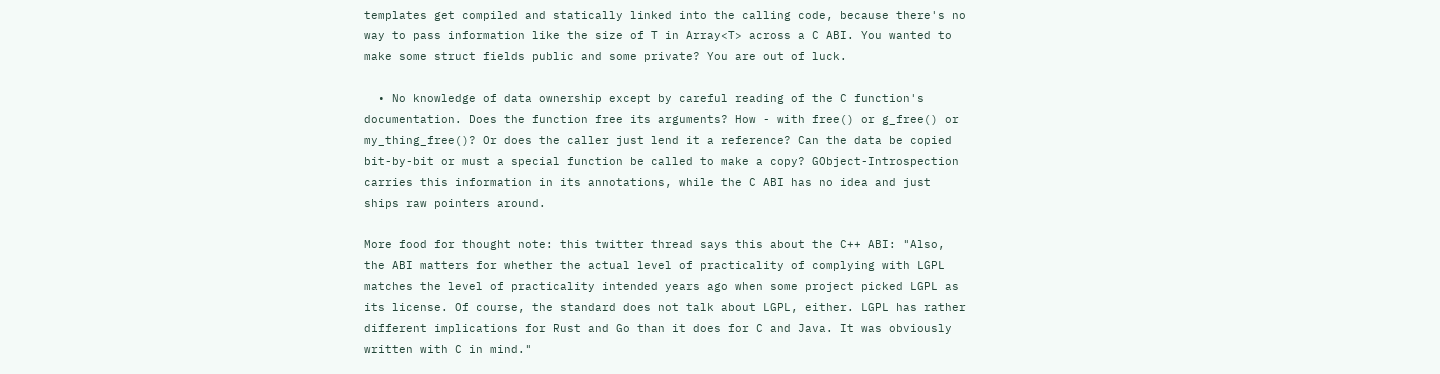templates get compiled and statically linked into the calling code, because there's no way to pass information like the size of T in Array<T> across a C ABI. You wanted to make some struct fields public and some private? You are out of luck.

  • No knowledge of data ownership except by careful reading of the C function's documentation. Does the function free its arguments? How - with free() or g_free() or my_thing_free()? Or does the caller just lend it a reference? Can the data be copied bit-by-bit or must a special function be called to make a copy? GObject-Introspection carries this information in its annotations, while the C ABI has no idea and just ships raw pointers around.

More food for thought note: this twitter thread says this about the C++ ABI: "Also, the ABI matters for whether the actual level of practicality of complying with LGPL matches the level of practicality intended years ago when some project picked LGPL as its license. Of course, the standard does not talk about LGPL, either. LGPL has rather different implications for Rust and Go than it does for C and Java. It was obviously written with C in mind."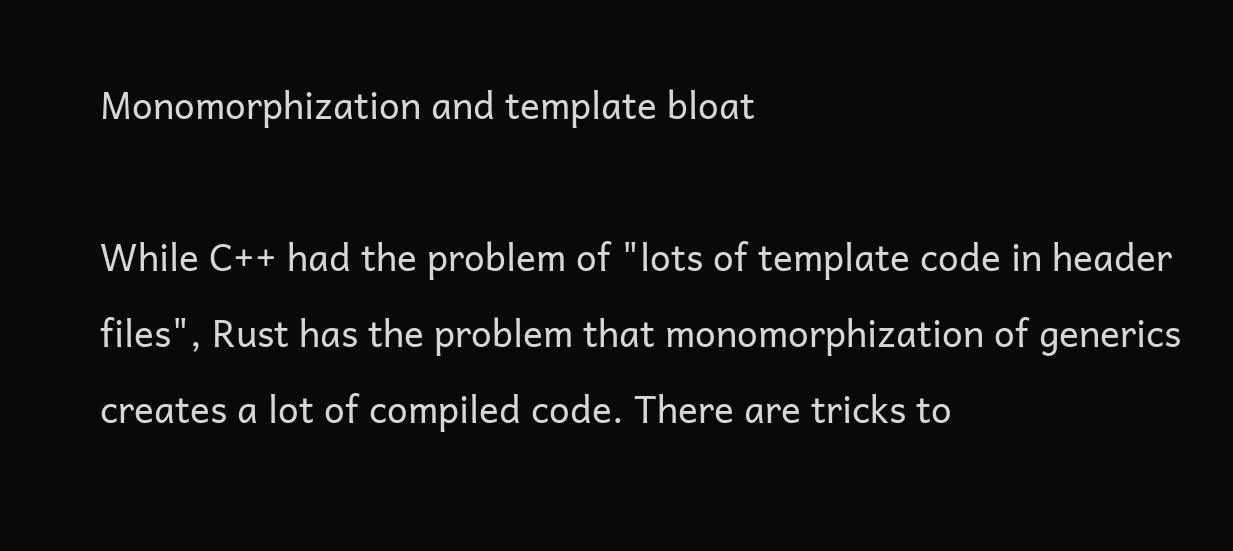Monomorphization and template bloat

While C++ had the problem of "lots of template code in header files", Rust has the problem that monomorphization of generics creates a lot of compiled code. There are tricks to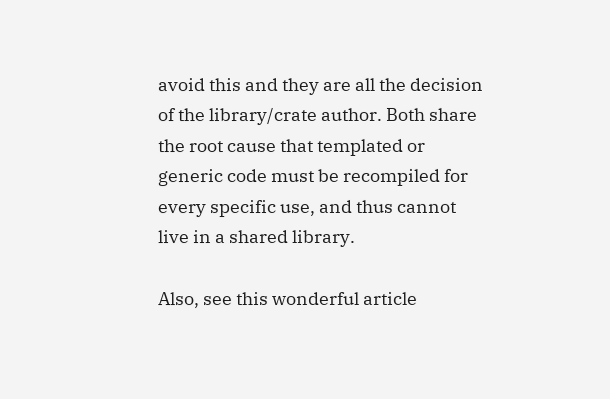avoid this and they are all the decision of the library/crate author. Both share the root cause that templated or generic code must be recompiled for every specific use, and thus cannot live in a shared library.

Also, see this wonderful article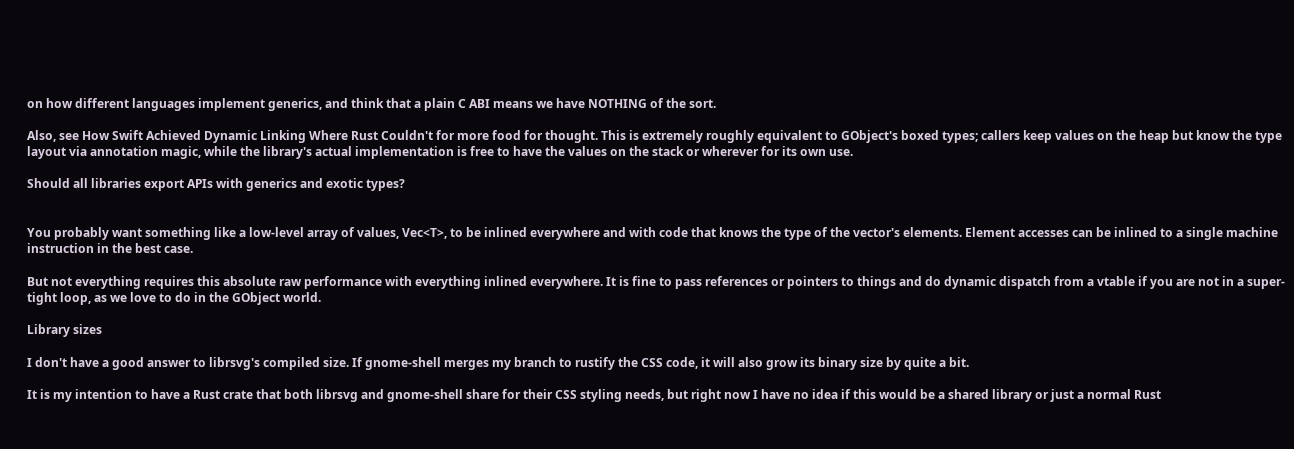on how different languages implement generics, and think that a plain C ABI means we have NOTHING of the sort.

Also, see How Swift Achieved Dynamic Linking Where Rust Couldn't for more food for thought. This is extremely roughly equivalent to GObject's boxed types; callers keep values on the heap but know the type layout via annotation magic, while the library's actual implementation is free to have the values on the stack or wherever for its own use.

Should all libraries export APIs with generics and exotic types?


You probably want something like a low-level array of values, Vec<T>, to be inlined everywhere and with code that knows the type of the vector's elements. Element accesses can be inlined to a single machine instruction in the best case.

But not everything requires this absolute raw performance with everything inlined everywhere. It is fine to pass references or pointers to things and do dynamic dispatch from a vtable if you are not in a super-tight loop, as we love to do in the GObject world.

Library sizes

I don't have a good answer to librsvg's compiled size. If gnome-shell merges my branch to rustify the CSS code, it will also grow its binary size by quite a bit.

It is my intention to have a Rust crate that both librsvg and gnome-shell share for their CSS styling needs, but right now I have no idea if this would be a shared library or just a normal Rust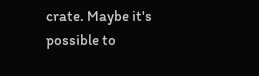crate. Maybe it's possible to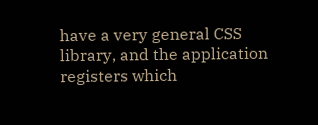have a very general CSS library, and the application registers which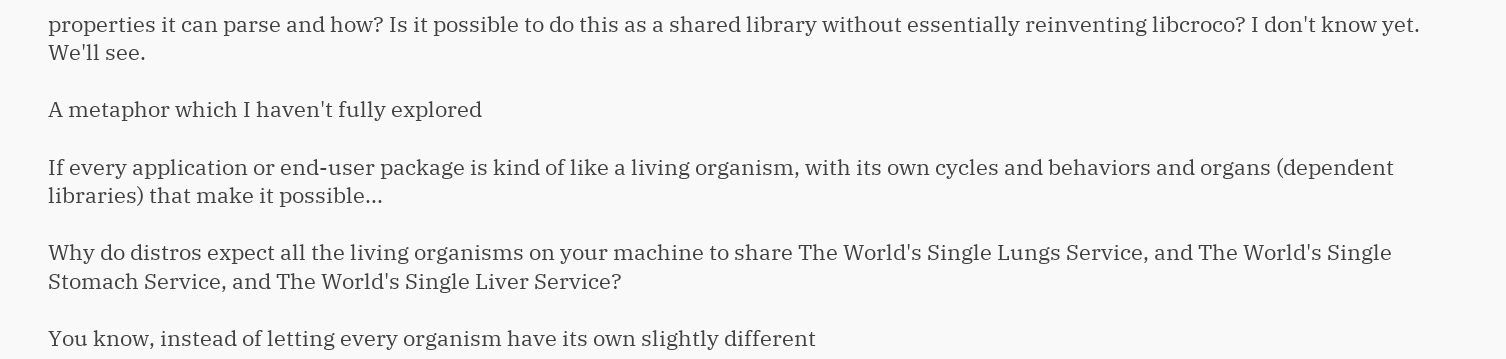properties it can parse and how? Is it possible to do this as a shared library without essentially reinventing libcroco? I don't know yet. We'll see.

A metaphor which I haven't fully explored

If every application or end-user package is kind of like a living organism, with its own cycles and behaviors and organs (dependent libraries) that make it possible...

Why do distros expect all the living organisms on your machine to share The World's Single Lungs Service, and The World's Single Stomach Service, and The World's Single Liver Service?

You know, instead of letting every organism have its own slightly different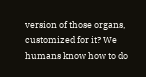version of those organs, customized for it? We humans know how to do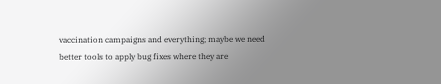vaccination campaigns and everything; maybe we need better tools to apply bug fixes where they are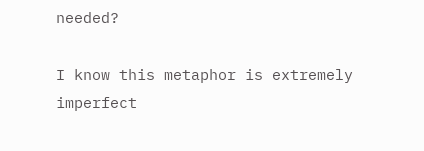needed?

I know this metaphor is extremely imperfect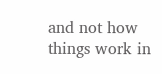and not how things work in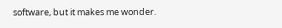software, but it makes me wonder.